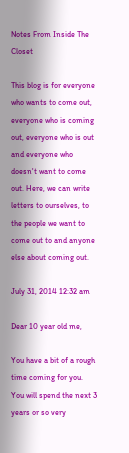Notes From Inside The Closet

This blog is for everyone who wants to come out, everyone who is coming out, everyone who is out and everyone who doesn't want to come out. Here, we can write letters to ourselves, to the people we want to come out to and anyone else about coming out.

July 31, 2014 12:32 am

Dear 10 year old me,

You have a bit of a rough time coming for you. You will spend the next 3 years or so very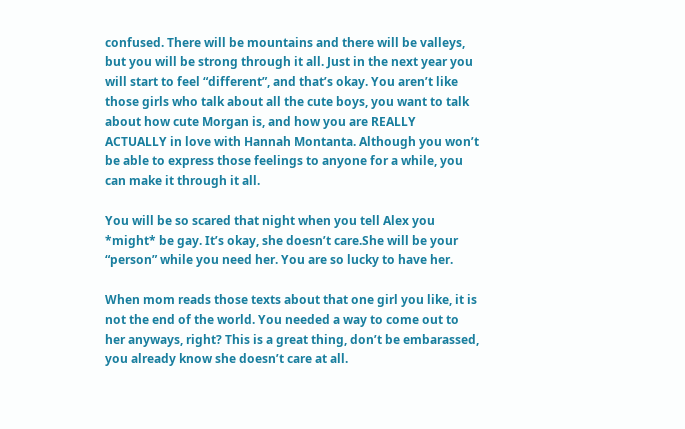confused. There will be mountains and there will be valleys, but you will be strong through it all. Just in the next year you will start to feel “different”, and that’s okay. You aren’t like those girls who talk about all the cute boys, you want to talk about how cute Morgan is, and how you are REALLY ACTUALLY in love with Hannah Montanta. Although you won’t be able to express those feelings to anyone for a while, you can make it through it all.

You will be so scared that night when you tell Alex you *might* be gay. It’s okay, she doesn’t care.She will be your “person” while you need her. You are so lucky to have her.

When mom reads those texts about that one girl you like, it is not the end of the world. You needed a way to come out to her anyways, right? This is a great thing, don’t be embarassed, you already know she doesn’t care at all.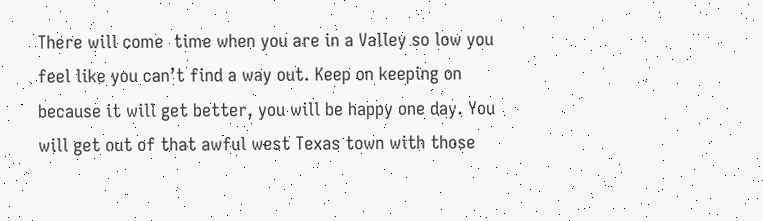There will come  time when you are in a Valley so low you feel like you can’t find a way out. Keep on keeping on because it will get better, you will be happy one day. You will get out of that awful west Texas town with those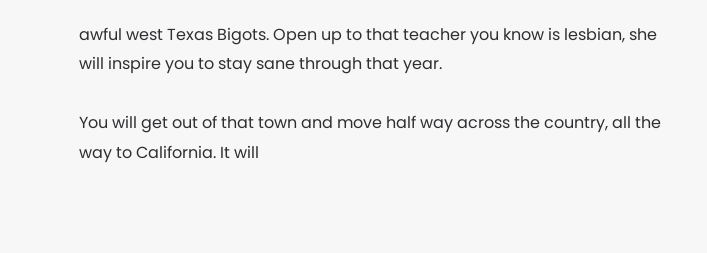awful west Texas Bigots. Open up to that teacher you know is lesbian, she will inspire you to stay sane through that year.

You will get out of that town and move half way across the country, all the way to California. It will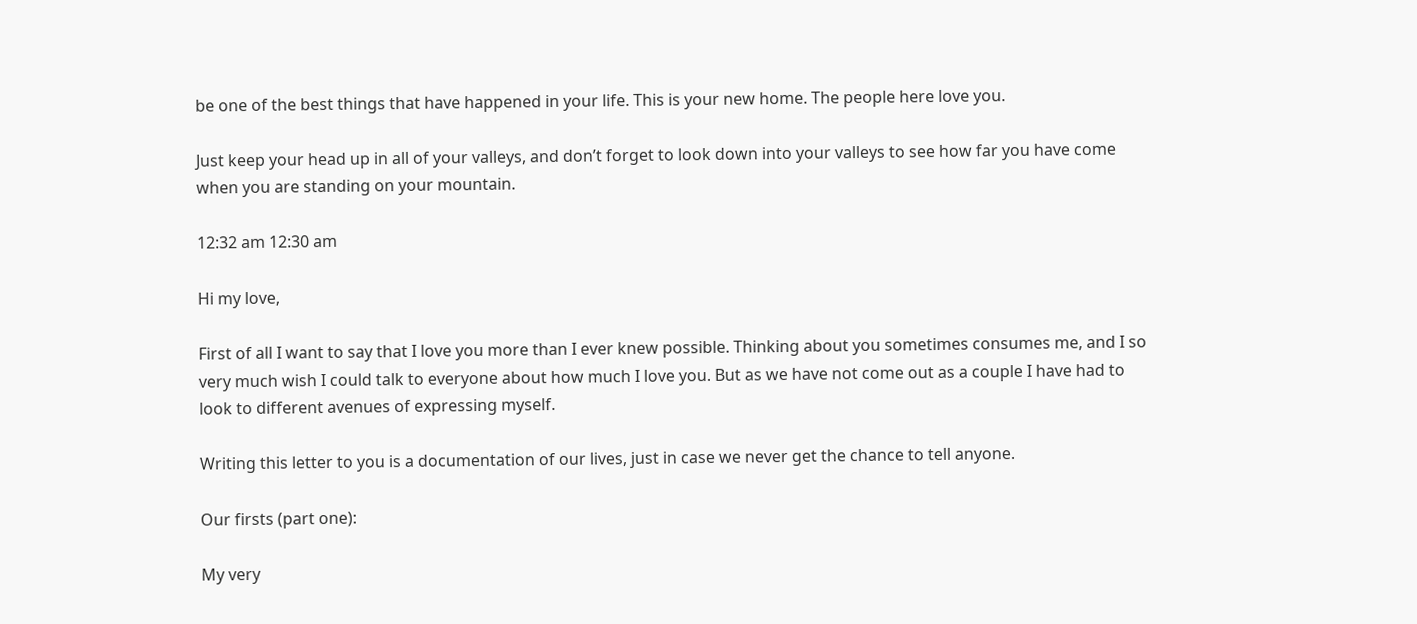be one of the best things that have happened in your life. This is your new home. The people here love you.

Just keep your head up in all of your valleys, and don’t forget to look down into your valleys to see how far you have come when you are standing on your mountain.

12:32 am 12:30 am

Hi my love,

First of all I want to say that I love you more than I ever knew possible. Thinking about you sometimes consumes me, and I so very much wish I could talk to everyone about how much I love you. But as we have not come out as a couple I have had to look to different avenues of expressing myself.

Writing this letter to you is a documentation of our lives, just in case we never get the chance to tell anyone.

Our firsts (part one):

My very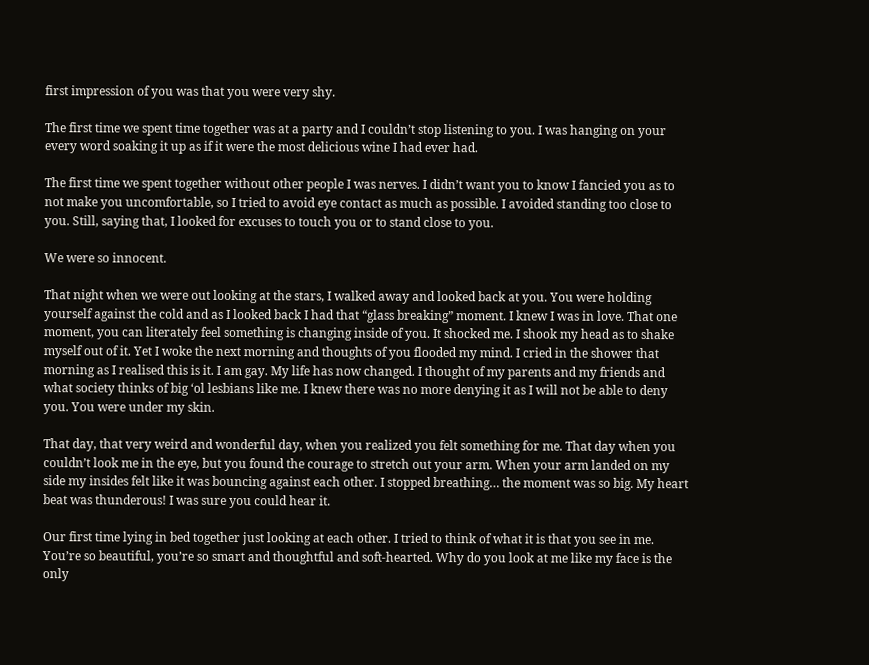first impression of you was that you were very shy.

The first time we spent time together was at a party and I couldn’t stop listening to you. I was hanging on your every word soaking it up as if it were the most delicious wine I had ever had.

The first time we spent together without other people I was nerves. I didn’t want you to know I fancied you as to not make you uncomfortable, so I tried to avoid eye contact as much as possible. I avoided standing too close to you. Still, saying that, I looked for excuses to touch you or to stand close to you.

We were so innocent.

That night when we were out looking at the stars, I walked away and looked back at you. You were holding yourself against the cold and as I looked back I had that “glass breaking” moment. I knew I was in love. That one moment, you can literately feel something is changing inside of you. It shocked me. I shook my head as to shake myself out of it. Yet I woke the next morning and thoughts of you flooded my mind. I cried in the shower that morning as I realised this is it. I am gay. My life has now changed. I thought of my parents and my friends and what society thinks of big ‘ol lesbians like me. I knew there was no more denying it as I will not be able to deny you. You were under my skin.

That day, that very weird and wonderful day, when you realized you felt something for me. That day when you couldn’t look me in the eye, but you found the courage to stretch out your arm. When your arm landed on my side my insides felt like it was bouncing against each other. I stopped breathing… the moment was so big. My heart beat was thunderous! I was sure you could hear it.

Our first time lying in bed together just looking at each other. I tried to think of what it is that you see in me. You’re so beautiful, you’re so smart and thoughtful and soft-hearted. Why do you look at me like my face is the only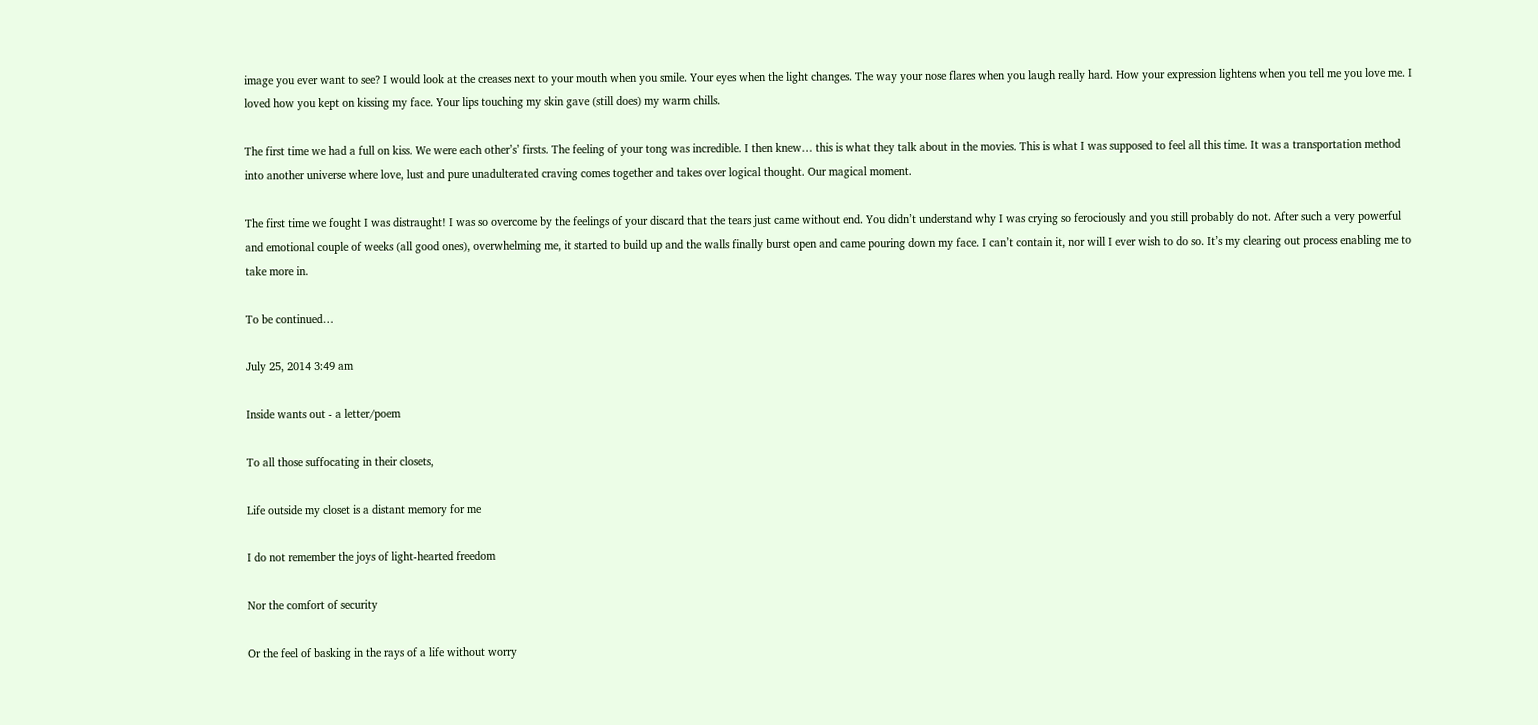image you ever want to see? I would look at the creases next to your mouth when you smile. Your eyes when the light changes. The way your nose flares when you laugh really hard. How your expression lightens when you tell me you love me. I loved how you kept on kissing my face. Your lips touching my skin gave (still does) my warm chills.

The first time we had a full on kiss. We were each other’s’ firsts. The feeling of your tong was incredible. I then knew… this is what they talk about in the movies. This is what I was supposed to feel all this time. It was a transportation method into another universe where love, lust and pure unadulterated craving comes together and takes over logical thought. Our magical moment.

The first time we fought I was distraught! I was so overcome by the feelings of your discard that the tears just came without end. You didn’t understand why I was crying so ferociously and you still probably do not. After such a very powerful and emotional couple of weeks (all good ones), overwhelming me, it started to build up and the walls finally burst open and came pouring down my face. I can’t contain it, nor will I ever wish to do so. It’s my clearing out process enabling me to take more in.

To be continued…

July 25, 2014 3:49 am

Inside wants out - a letter/poem

To all those suffocating in their closets,

Life outside my closet is a distant memory for me

I do not remember the joys of light-hearted freedom

Nor the comfort of security

Or the feel of basking in the rays of a life without worry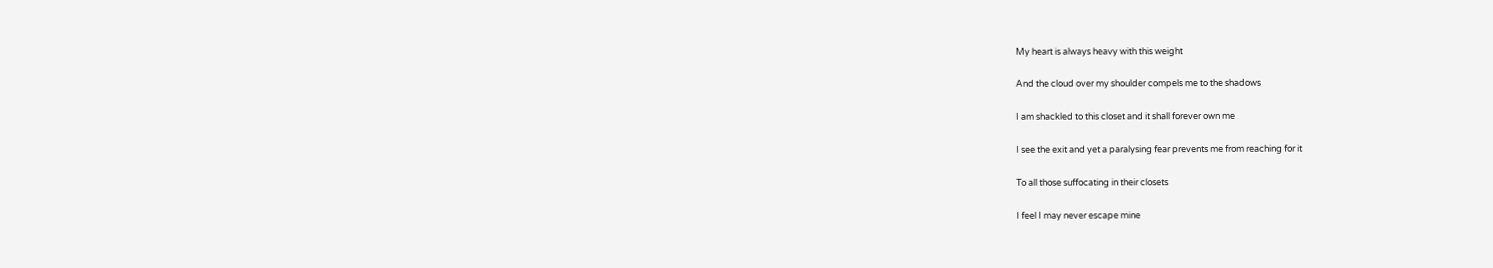My heart is always heavy with this weight

And the cloud over my shoulder compels me to the shadows

I am shackled to this closet and it shall forever own me

I see the exit and yet a paralysing fear prevents me from reaching for it

To all those suffocating in their closets

I feel I may never escape mine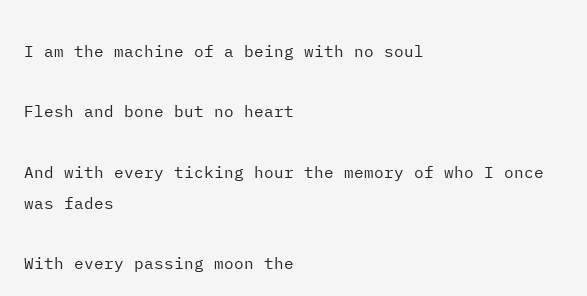I am the machine of a being with no soul

Flesh and bone but no heart

And with every ticking hour the memory of who I once was fades

With every passing moon the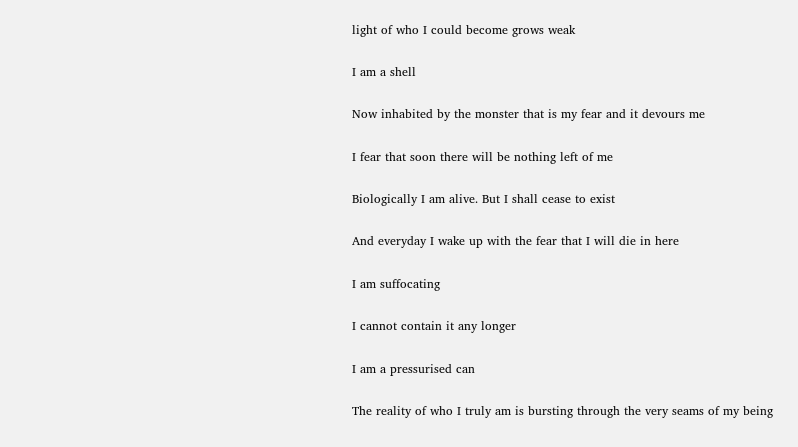light of who I could become grows weak

I am a shell

Now inhabited by the monster that is my fear and it devours me

I fear that soon there will be nothing left of me

Biologically I am alive. But I shall cease to exist

And everyday I wake up with the fear that I will die in here

I am suffocating

I cannot contain it any longer

I am a pressurised can

The reality of who I truly am is bursting through the very seams of my being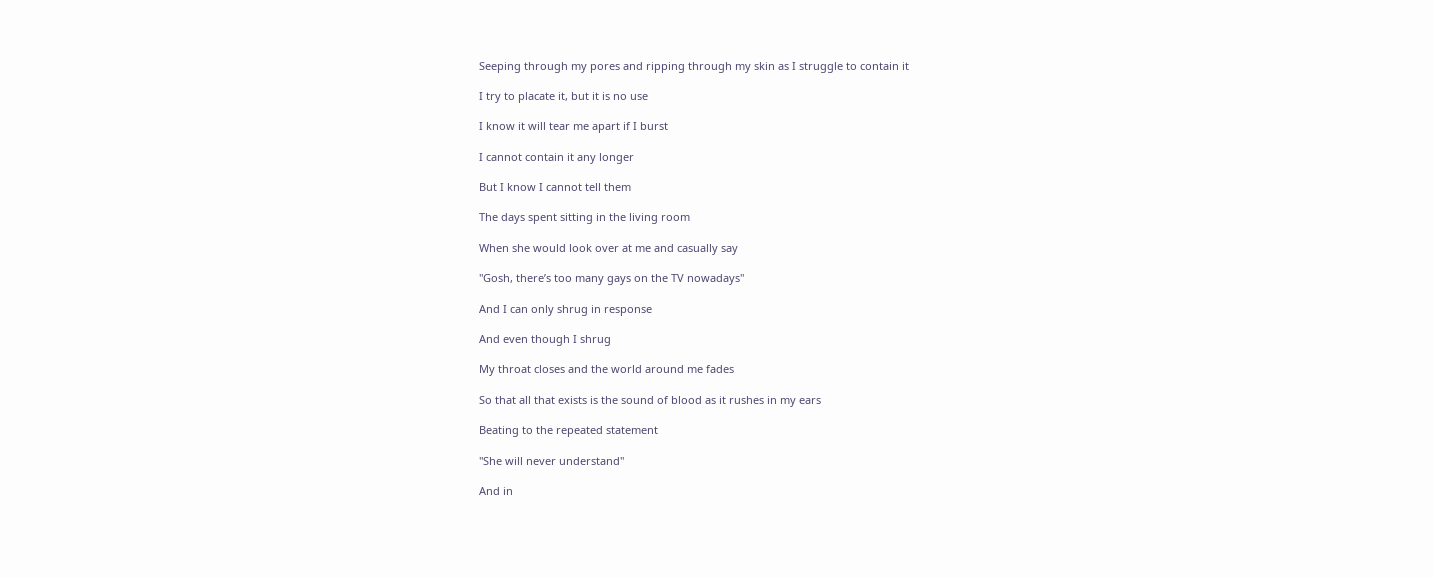Seeping through my pores and ripping through my skin as I struggle to contain it

I try to placate it, but it is no use

I know it will tear me apart if I burst

I cannot contain it any longer

But I know I cannot tell them

The days spent sitting in the living room

When she would look over at me and casually say

"Gosh, there’s too many gays on the TV nowadays"

And I can only shrug in response

And even though I shrug

My throat closes and the world around me fades

So that all that exists is the sound of blood as it rushes in my ears

Beating to the repeated statement

"She will never understand"

And in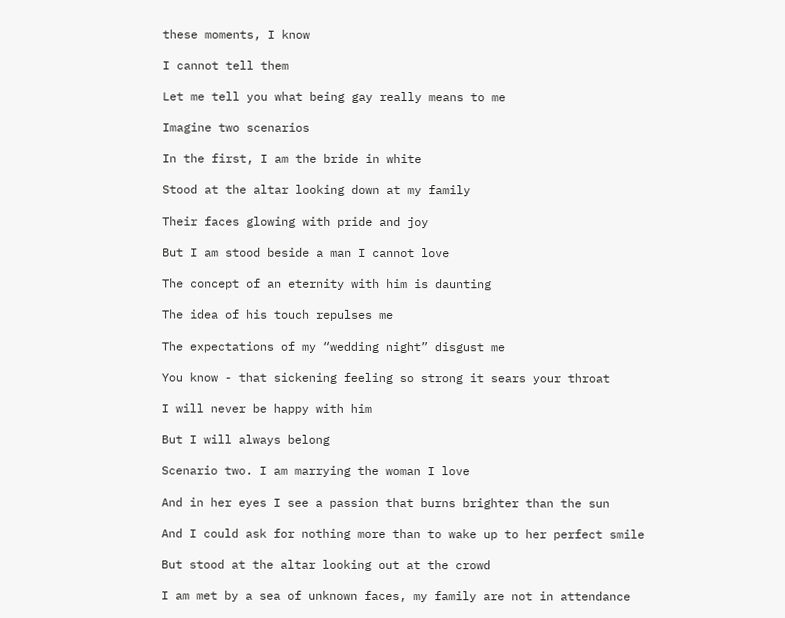these moments, I know

I cannot tell them

Let me tell you what being gay really means to me

Imagine two scenarios

In the first, I am the bride in white

Stood at the altar looking down at my family

Their faces glowing with pride and joy

But I am stood beside a man I cannot love

The concept of an eternity with him is daunting

The idea of his touch repulses me

The expectations of my “wedding night” disgust me

You know - that sickening feeling so strong it sears your throat

I will never be happy with him

But I will always belong

Scenario two. I am marrying the woman I love

And in her eyes I see a passion that burns brighter than the sun

And I could ask for nothing more than to wake up to her perfect smile

But stood at the altar looking out at the crowd

I am met by a sea of unknown faces, my family are not in attendance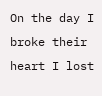On the day I broke their heart I lost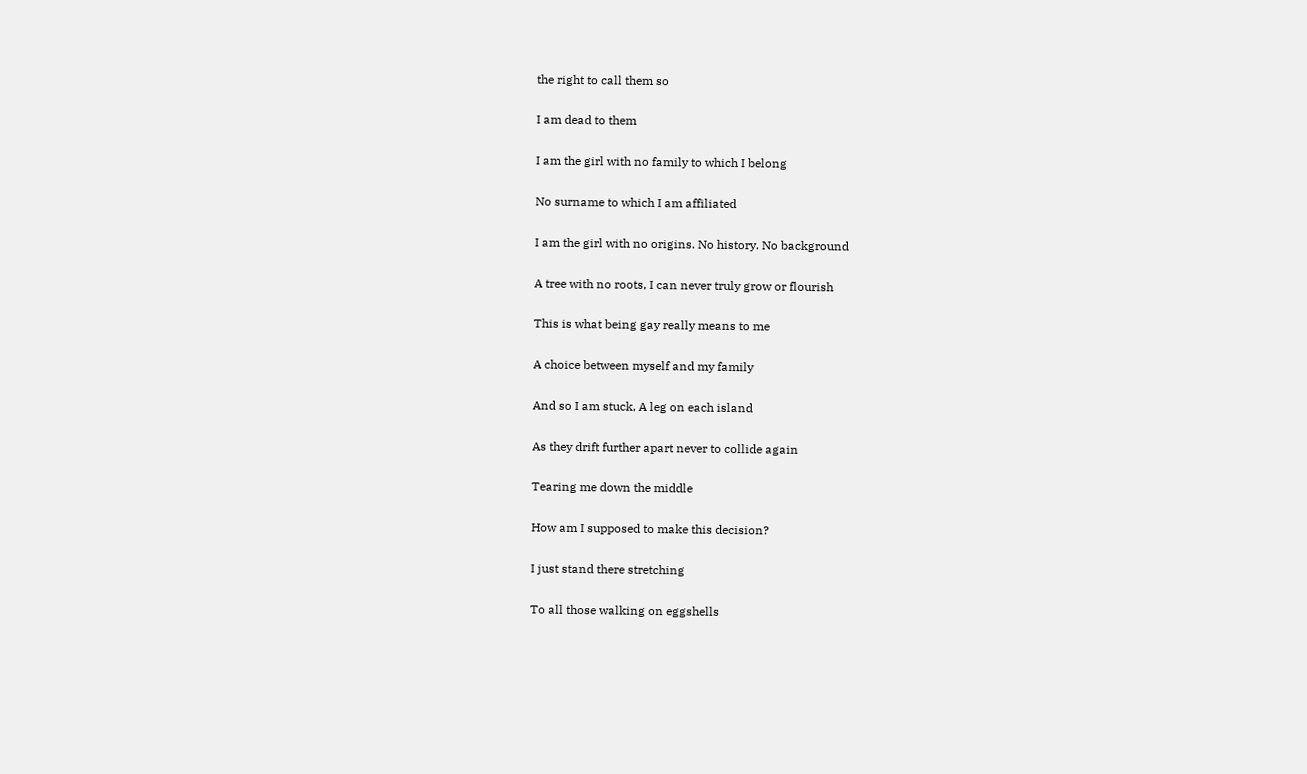the right to call them so

I am dead to them

I am the girl with no family to which I belong

No surname to which I am affiliated

I am the girl with no origins. No history. No background

A tree with no roots, I can never truly grow or flourish

This is what being gay really means to me

A choice between myself and my family

And so I am stuck, A leg on each island

As they drift further apart never to collide again

Tearing me down the middle

How am I supposed to make this decision?

I just stand there stretching

To all those walking on eggshells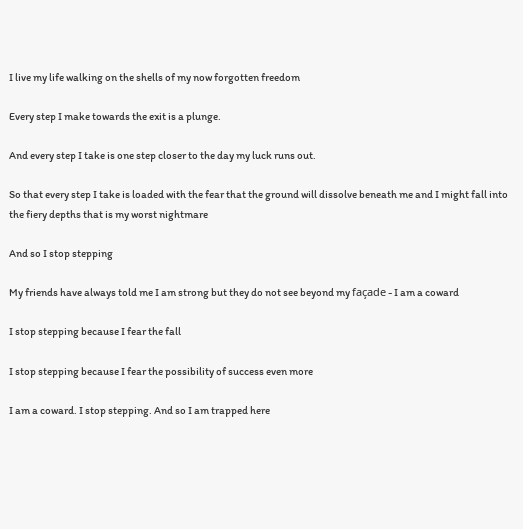I live my life walking on the shells of my now forgotten freedom

Every step I make towards the exit is a plunge.

And every step I take is one step closer to the day my luck runs out.

So that every step I take is loaded with the fear that the ground will dissolve beneath me and I might fall into the fiery depths that is my worst nightmare

And so I stop stepping

My friends have always told me I am strong but they do not see beyond my façade - I am a coward

I stop stepping because I fear the fall

I stop stepping because I fear the possibility of success even more

I am a coward. I stop stepping. And so I am trapped here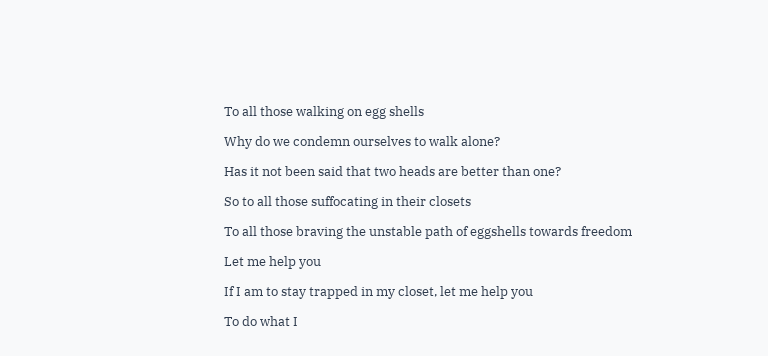To all those walking on egg shells

Why do we condemn ourselves to walk alone?

Has it not been said that two heads are better than one?

So to all those suffocating in their closets

To all those braving the unstable path of eggshells towards freedom

Let me help you

If I am to stay trapped in my closet, let me help you

To do what I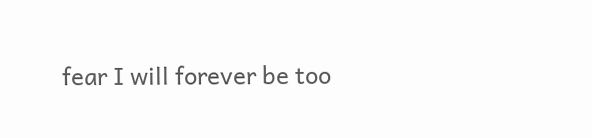fear I will forever be too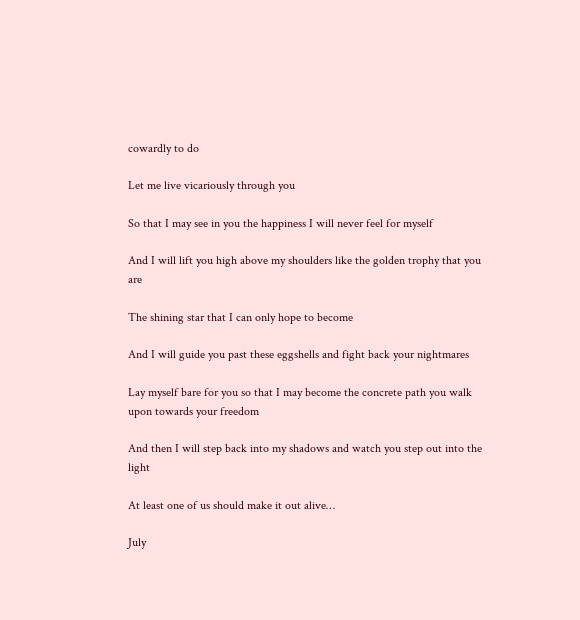cowardly to do

Let me live vicariously through you

So that I may see in you the happiness I will never feel for myself

And I will lift you high above my shoulders like the golden trophy that you are

The shining star that I can only hope to become

And I will guide you past these eggshells and fight back your nightmares

Lay myself bare for you so that I may become the concrete path you walk upon towards your freedom

And then I will step back into my shadows and watch you step out into the light

At least one of us should make it out alive…

July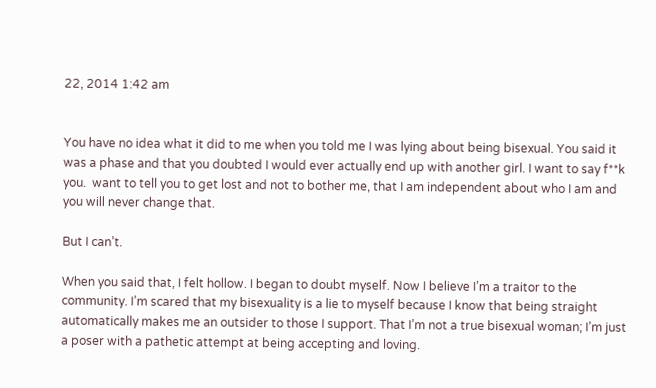22, 2014 1:42 am


You have no idea what it did to me when you told me I was lying about being bisexual. You said it was a phase and that you doubted I would ever actually end up with another girl. I want to say f**k you.  want to tell you to get lost and not to bother me, that I am independent about who I am and you will never change that.

But I can’t.

When you said that, I felt hollow. I began to doubt myself. Now I believe I’m a traitor to the community. I’m scared that my bisexuality is a lie to myself because I know that being straight automatically makes me an outsider to those I support. That I’m not a true bisexual woman; I’m just a poser with a pathetic attempt at being accepting and loving.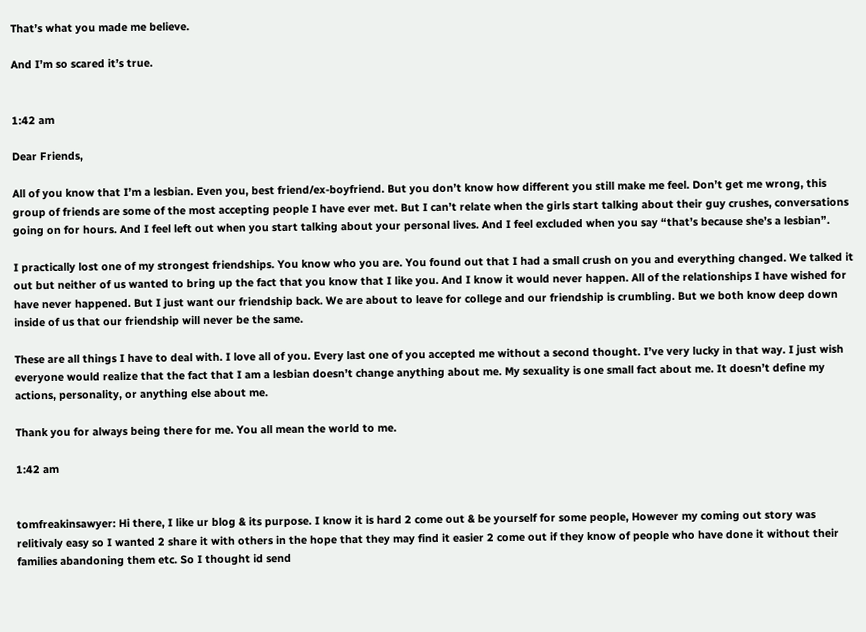That’s what you made me believe.

And I’m so scared it’s true.


1:42 am

Dear Friends,

All of you know that I’m a lesbian. Even you, best friend/ex-boyfriend. But you don’t know how different you still make me feel. Don’t get me wrong, this group of friends are some of the most accepting people I have ever met. But I can’t relate when the girls start talking about their guy crushes, conversations going on for hours. And I feel left out when you start talking about your personal lives. And I feel excluded when you say “that’s because she’s a lesbian”.

I practically lost one of my strongest friendships. You know who you are. You found out that I had a small crush on you and everything changed. We talked it out but neither of us wanted to bring up the fact that you know that I like you. And I know it would never happen. All of the relationships I have wished for have never happened. But I just want our friendship back. We are about to leave for college and our friendship is crumbling. But we both know deep down inside of us that our friendship will never be the same.

These are all things I have to deal with. I love all of you. Every last one of you accepted me without a second thought. I’ve very lucky in that way. I just wish everyone would realize that the fact that I am a lesbian doesn’t change anything about me. My sexuality is one small fact about me. It doesn’t define my actions, personality, or anything else about me.

Thank you for always being there for me. You all mean the world to me.

1:42 am


tomfreakinsawyer: Hi there, I like ur blog & its purpose. I know it is hard 2 come out & be yourself for some people, However my coming out story was relitivaly easy so I wanted 2 share it with others in the hope that they may find it easier 2 come out if they know of people who have done it without their families abandoning them etc. So I thought id send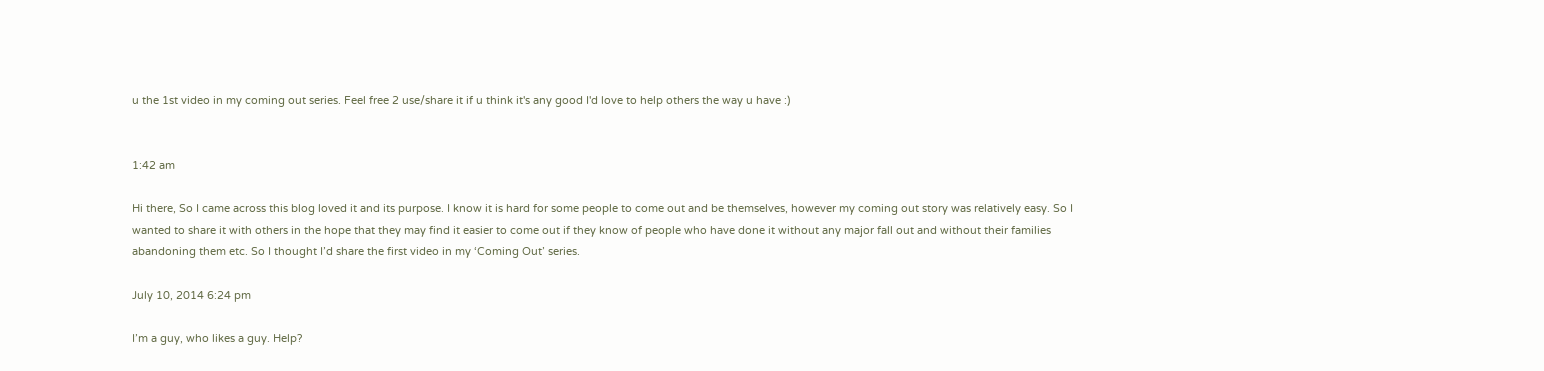u the 1st video in my coming out series. Feel free 2 use/share it if u think it's any good I'd love to help others the way u have :)


1:42 am

Hi there, So I came across this blog loved it and its purpose. I know it is hard for some people to come out and be themselves, however my coming out story was relatively easy. So I wanted to share it with others in the hope that they may find it easier to come out if they know of people who have done it without any major fall out and without their families abandoning them etc. So I thought I’d share the first video in my ‘Coming Out’ series.

July 10, 2014 6:24 pm

I’m a guy, who likes a guy. Help?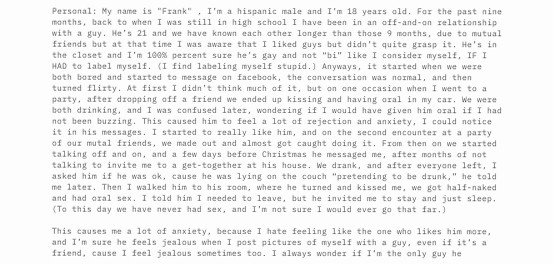Personal: My name is "Frank" , I’m a hispanic male and I’m 18 years old. For the past nine months, back to when I was still in high school I have been in an off-and-on relationship with a guy. He’s 21 and we have known each other longer than those 9 months, due to mutual friends but at that time I was aware that I liked guys but didn’t quite grasp it. He’s in the closet and I’m 100% percent sure he’s gay and not “bi” like I consider myself, IF I HAD to label myself. (I find labeling myself stupid.) Anyways, it started when we were both bored and started to message on facebook, the conversation was normal, and then turned flirty. At first I didn’t think much of it, but on one occasion when I went to a party, after dropping off a friend we ended up kissing and having oral in my car. We were both drinking, and I was confused later, wondering if I would have given him oral if I had not been buzzing. This caused him to feel a lot of rejection and anxiety, I could notice it in his messages. I started to really like him, and on the second encounter at a party of our mutal friends, we made out and almost got caught doing it. From then on we started talking off and on, and a few days before Christmas he messaged me, after months of not talking to invite me to a get-together at his house. We drank, and after everyone left, I asked him if he was ok, cause he was lying on the couch “pretending to be drunk,” he told me later. Then I walked him to his room, where he turned and kissed me, we got half-naked and had oral sex. I told him I needed to leave, but he invited me to stay and just sleep. (To this day we have never had sex, and I’m not sure I would ever go that far.)

This causes me a lot of anxiety, because I hate feeling like the one who likes him more, and I’m sure he feels jealous when I post pictures of myself with a guy, even if it’s a friend, cause I feel jealous sometimes too. I always wonder if I’m the only guy he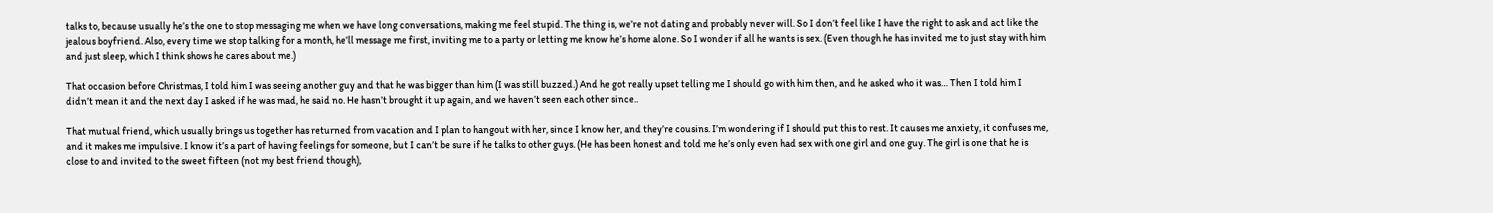talks to, because usually he’s the one to stop messaging me when we have long conversations, making me feel stupid. The thing is, we’re not dating and probably never will. So I don’t feel like I have the right to ask and act like the jealous boyfriend. Also, every time we stop talking for a month, he’ll message me first, inviting me to a party or letting me know he’s home alone. So I wonder if all he wants is sex. (Even though he has invited me to just stay with him and just sleep, which I think shows he cares about me.)

That occasion before Christmas, I told him I was seeing another guy and that he was bigger than him (I was still buzzed.) And he got really upset telling me I should go with him then, and he asked who it was… Then I told him I didn’t mean it and the next day I asked if he was mad, he said no. He hasn’t brought it up again, and we haven’t seen each other since..

That mutual friend, which usually brings us together has returned from vacation and I plan to hangout with her, since I know her, and they’re cousins. I’m wondering if I should put this to rest. It causes me anxiety, it confuses me, and it makes me impulsive. I know it’s a part of having feelings for someone, but I can’t be sure if he talks to other guys. (He has been honest and told me he’s only even had sex with one girl and one guy. The girl is one that he is close to and invited to the sweet fifteen (not my best friend though),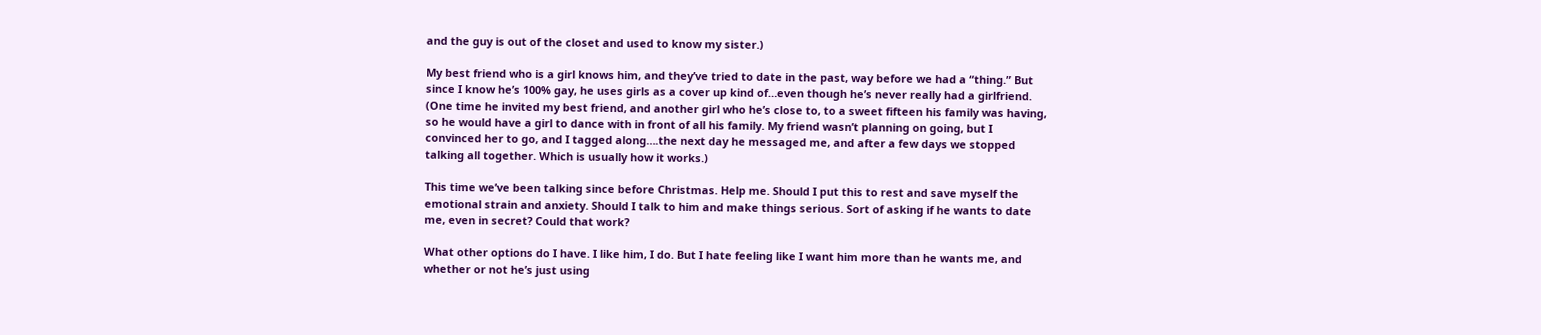and the guy is out of the closet and used to know my sister.)

My best friend who is a girl knows him, and they’ve tried to date in the past, way before we had a “thing.” But since I know he’s 100% gay, he uses girls as a cover up kind of…even though he’s never really had a girlfriend. (One time he invited my best friend, and another girl who he’s close to, to a sweet fifteen his family was having, so he would have a girl to dance with in front of all his family. My friend wasn’t planning on going, but I convinced her to go, and I tagged along….the next day he messaged me, and after a few days we stopped talking all together. Which is usually how it works.)

This time we’ve been talking since before Christmas. Help me. Should I put this to rest and save myself the emotional strain and anxiety. Should I talk to him and make things serious. Sort of asking if he wants to date me, even in secret? Could that work?

What other options do I have. I like him, I do. But I hate feeling like I want him more than he wants me, and whether or not he’s just using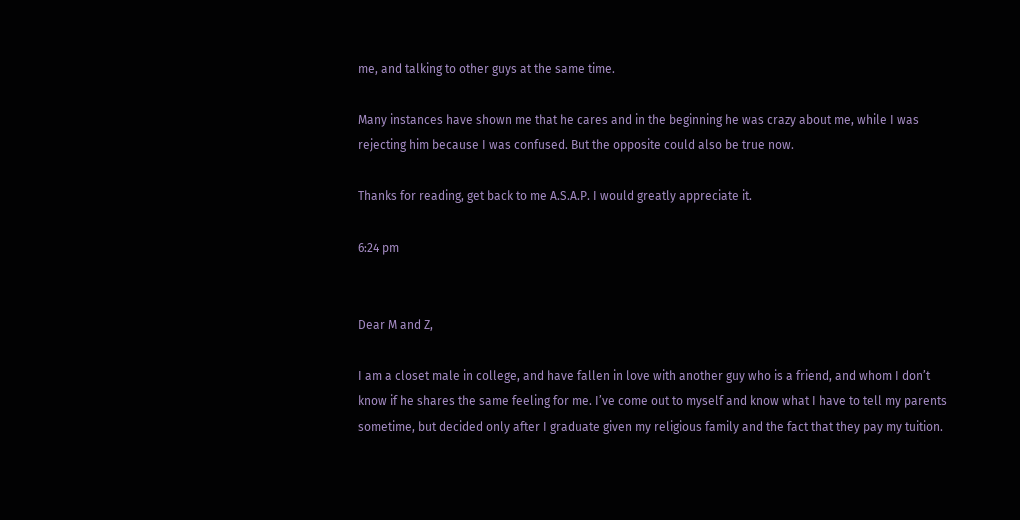me, and talking to other guys at the same time.

Many instances have shown me that he cares and in the beginning he was crazy about me, while I was rejecting him because I was confused. But the opposite could also be true now.

Thanks for reading, get back to me A.S.A.P. I would greatly appreciate it.

6:24 pm


Dear M and Z,

I am a closet male in college, and have fallen in love with another guy who is a friend, and whom I don’t know if he shares the same feeling for me. I’ve come out to myself and know what I have to tell my parents sometime, but decided only after I graduate given my religious family and the fact that they pay my tuition.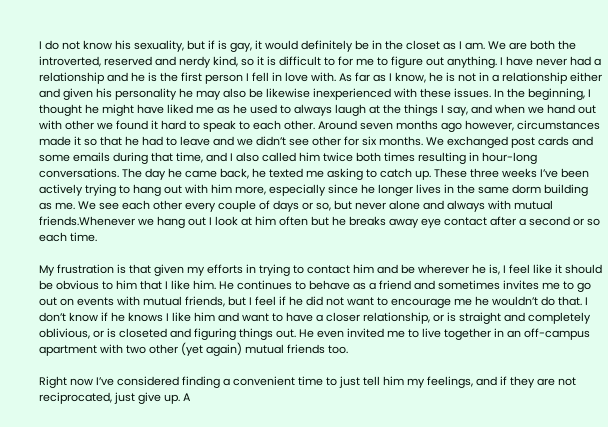I do not know his sexuality, but if is gay, it would definitely be in the closet as I am. We are both the introverted, reserved and nerdy kind, so it is difficult to for me to figure out anything. I have never had a relationship and he is the first person I fell in love with. As far as I know, he is not in a relationship either and given his personality he may also be likewise inexperienced with these issues. In the beginning, I thought he might have liked me as he used to always laugh at the things I say, and when we hand out with other we found it hard to speak to each other. Around seven months ago however, circumstances made it so that he had to leave and we didn’t see other for six months. We exchanged post cards and some emails during that time, and I also called him twice both times resulting in hour-long conversations. The day he came back, he texted me asking to catch up. These three weeks I’ve been actively trying to hang out with him more, especially since he longer lives in the same dorm building as me. We see each other every couple of days or so, but never alone and always with mutual friends.Whenever we hang out I look at him often but he breaks away eye contact after a second or so each time.

My frustration is that given my efforts in trying to contact him and be wherever he is, I feel like it should be obvious to him that I like him. He continues to behave as a friend and sometimes invites me to go out on events with mutual friends, but I feel if he did not want to encourage me he wouldn’t do that. I don’t know if he knows I like him and want to have a closer relationship, or is straight and completely oblivious, or is closeted and figuring things out. He even invited me to live together in an off-campus apartment with two other (yet again) mutual friends too.

Right now I’ve considered finding a convenient time to just tell him my feelings, and if they are not reciprocated, just give up. A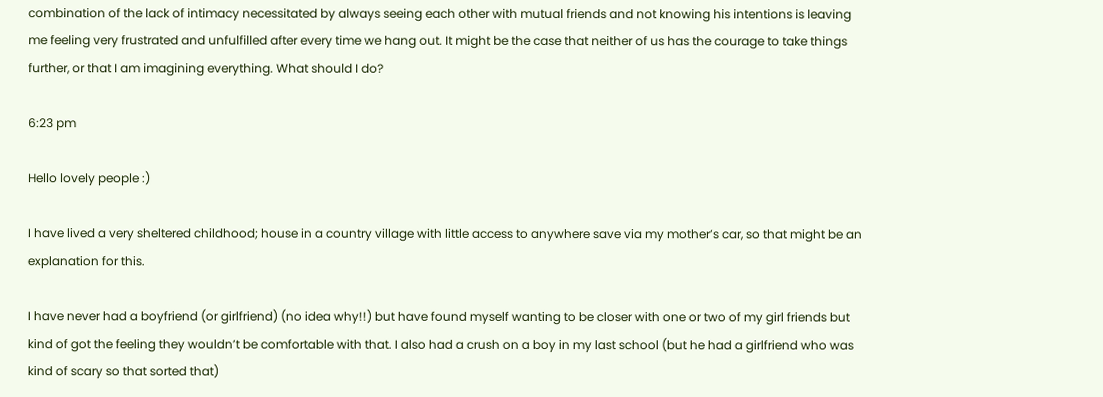combination of the lack of intimacy necessitated by always seeing each other with mutual friends and not knowing his intentions is leaving me feeling very frustrated and unfulfilled after every time we hang out. It might be the case that neither of us has the courage to take things further, or that I am imagining everything. What should I do?

6:23 pm

Hello lovely people :)

I have lived a very sheltered childhood; house in a country village with little access to anywhere save via my mother’s car, so that might be an explanation for this.

I have never had a boyfriend (or girlfriend) (no idea why!!) but have found myself wanting to be closer with one or two of my girl friends but kind of got the feeling they wouldn’t be comfortable with that. I also had a crush on a boy in my last school (but he had a girlfriend who was kind of scary so that sorted that)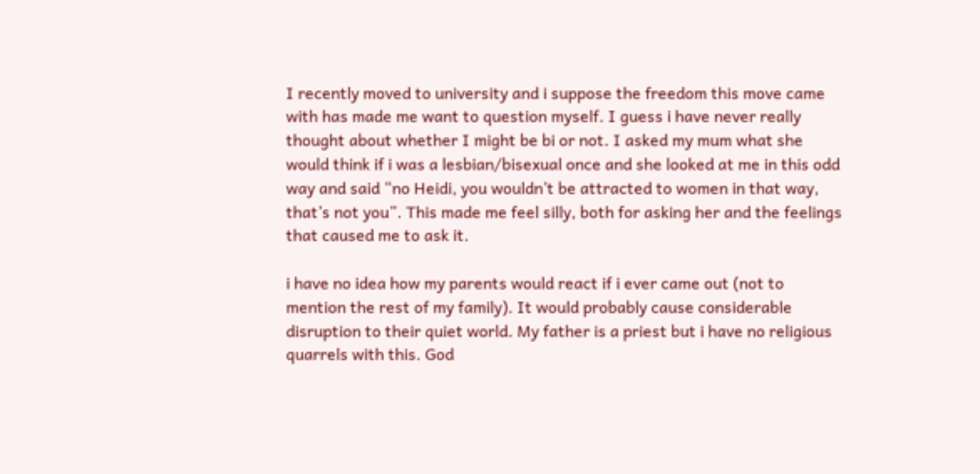I recently moved to university and i suppose the freedom this move came with has made me want to question myself. I guess i have never really thought about whether I might be bi or not. I asked my mum what she would think if i was a lesbian/bisexual once and she looked at me in this odd way and said “no Heidi, you wouldn’t be attracted to women in that way, that’s not you”. This made me feel silly, both for asking her and the feelings that caused me to ask it.

i have no idea how my parents would react if i ever came out (not to mention the rest of my family). It would probably cause considerable disruption to their quiet world. My father is a priest but i have no religious quarrels with this. God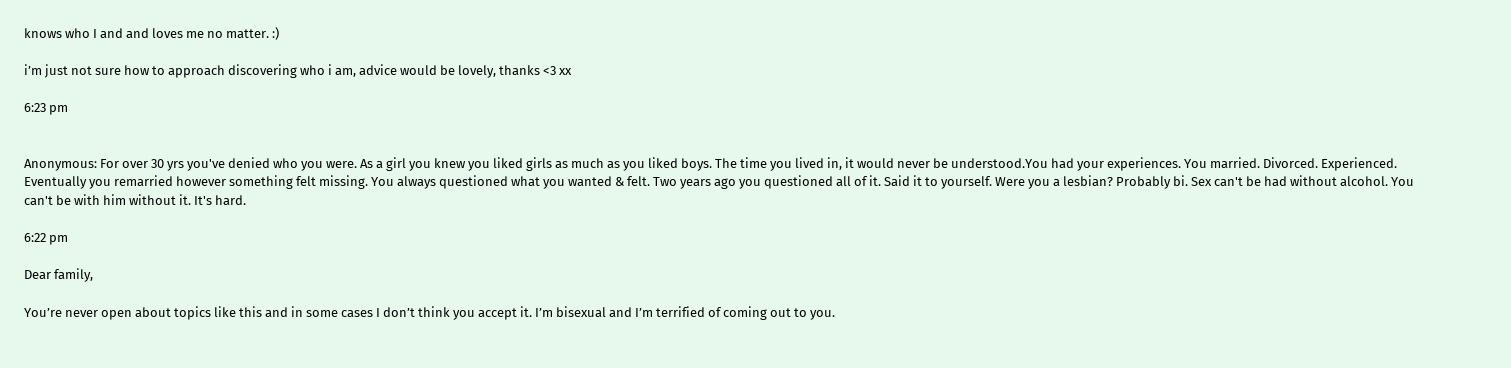knows who I and and loves me no matter. :)

i’m just not sure how to approach discovering who i am, advice would be lovely, thanks <3 xx

6:23 pm


Anonymous: For over 30 yrs you've denied who you were. As a girl you knew you liked girls as much as you liked boys. The time you lived in, it would never be understood.You had your experiences. You married. Divorced. Experienced. Eventually you remarried however something felt missing. You always questioned what you wanted & felt. Two years ago you questioned all of it. Said it to yourself. Were you a lesbian? Probably bi. Sex can't be had without alcohol. You can't be with him without it. It's hard.

6:22 pm

Dear family,

You’re never open about topics like this and in some cases I don’t think you accept it. I’m bisexual and I’m terrified of coming out to you.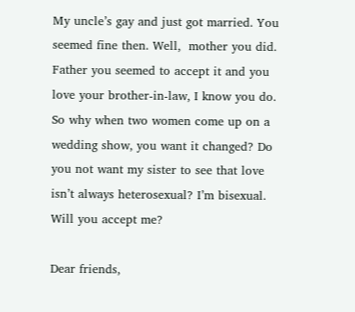My uncle’s gay and just got married. You seemed fine then. Well,  mother you did. Father you seemed to accept it and you love your brother-in-law, I know you do. So why when two women come up on a wedding show, you want it changed? Do you not want my sister to see that love isn’t always heterosexual? I’m bisexual. Will you accept me?

Dear friends,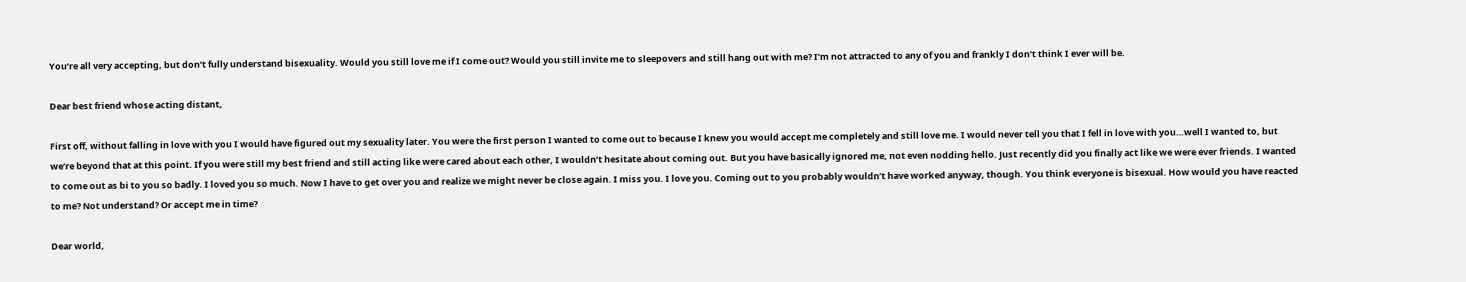You’re all very accepting, but don’t fully understand bisexuality. Would you still love me if I come out? Would you still invite me to sleepovers and still hang out with me? I’m not attracted to any of you and frankly I don’t think I ever will be.

Dear best friend whose acting distant,

First off, without falling in love with you I would have figured out my sexuality later. You were the first person I wanted to come out to because I knew you would accept me completely and still love me. I would never tell you that I fell in love with you…well I wanted to, but we’re beyond that at this point. If you were still my best friend and still acting like were cared about each other, I wouldn’t hesitate about coming out. But you have basically ignored me, not even nodding hello. Just recently did you finally act like we were ever friends. I wanted to come out as bi to you so badly. I loved you so much. Now I have to get over you and realize we might never be close again. I miss you. I love you. Coming out to you probably wouldn’t have worked anyway, though. You think everyone is bisexual. How would you have reacted to me? Not understand? Or accept me in time?

Dear world,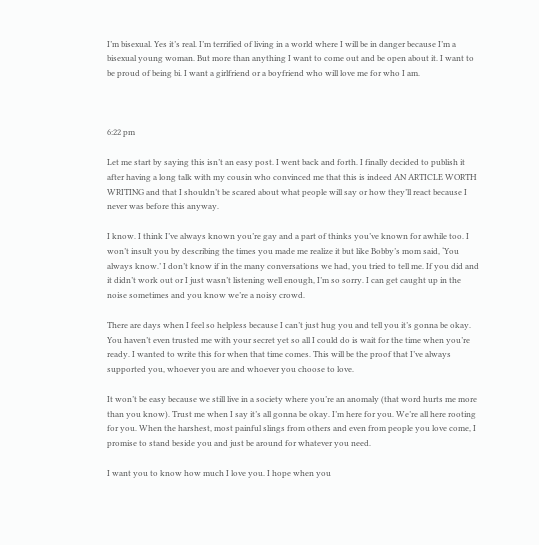I’m bisexual. Yes it’s real. I’m terrified of living in a world where I will be in danger because I’m a bisexual young woman. But more than anything I want to come out and be open about it. I want to be proud of being bi. I want a girlfriend or a boyfriend who will love me for who I am.



6:22 pm

Let me start by saying this isn’t an easy post. I went back and forth. I finally decided to publish it after having a long talk with my cousin who convinced me that this is indeed AN ARTICLE WORTH WRITING and that I shouldn’t be scared about what people will say or how they’ll react because I never was before this anyway.

I know. I think I’ve always known you’re gay and a part of thinks you’ve known for awhile too. I won’t insult you by describing the times you made me realize it but like Bobby’s mom said, ‘You always know.’ I don’t know if in the many conversations we had, you tried to tell me. If you did and it didn’t work out or I just wasn’t listening well enough, I’m so sorry. I can get caught up in the noise sometimes and you know we’re a noisy crowd.

There are days when I feel so helpless because I can’t just hug you and tell you it’s gonna be okay. You haven’t even trusted me with your secret yet so all I could do is wait for the time when you’re ready. I wanted to write this for when that time comes. This will be the proof that I’ve always supported you, whoever you are and whoever you choose to love.

It won’t be easy because we still live in a society where you’re an anomaly (that word hurts me more than you know). Trust me when I say it’s all gonna be okay. I’m here for you. We’re all here rooting for you. When the harshest, most painful slings from others and even from people you love come, I promise to stand beside you and just be around for whatever you need.

I want you to know how much I love you. I hope when you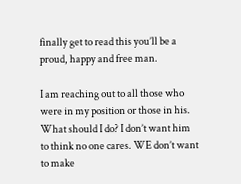finally get to read this you’ll be a proud, happy and free man.

I am reaching out to all those who were in my position or those in his. What should I do? I don’t want him to think no one cares. WE don’t want to make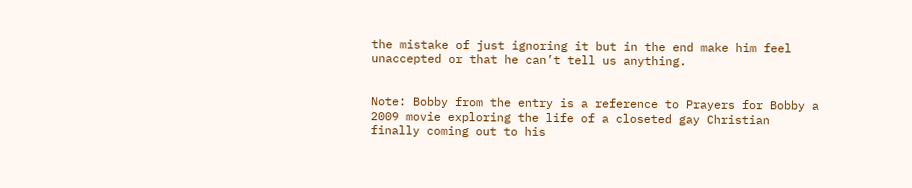the mistake of just ignoring it but in the end make him feel unaccepted or that he can’t tell us anything.


Note: Bobby from the entry is a reference to Prayers for Bobby a 2009 movie exploring the life of a closeted gay Christian finally coming out to his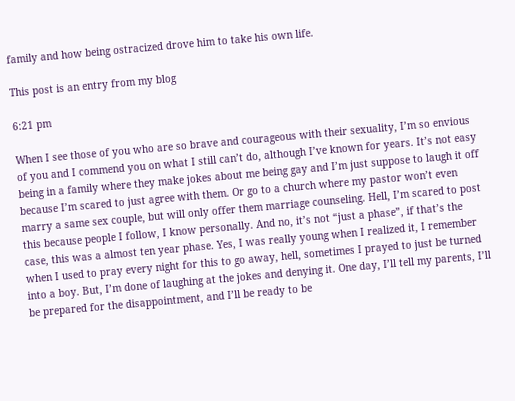family and how being ostracized drove him to take his own life.

This post is an entry from my blog

6:21 pm

When I see those of you who are so brave and courageous with their sexuality, I’m so envious of you and I commend you on what I still can’t do, although I’ve known for years. It’s not easy being in a family where they make jokes about me being gay and I’m just suppose to laugh it off because I’m scared to just agree with them. Or go to a church where my pastor won’t even marry a same sex couple, but will only offer them marriage counseling. Hell, I’m scared to post this because people I follow, I know personally. And no, it’s not “just a phase”, if that’s the case, this was a almost ten year phase. Yes, I was really young when I realized it, I remember when I used to pray every night for this to go away, hell, sometimes I prayed to just be turned into a boy. But, I’m done of laughing at the jokes and denying it. One day, I’ll tell my parents, I’ll be prepared for the disappointment, and I’ll be ready to be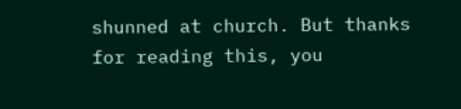shunned at church. But thanks for reading this, you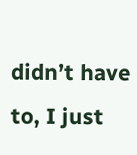didn’t have to, I just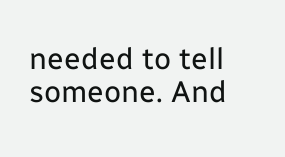needed to tell someone. And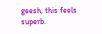geesh, this feels superb.